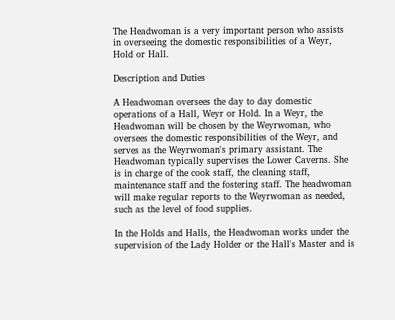The Headwoman is a very important person who assists in overseeing the domestic responsibilities of a Weyr, Hold or Hall.

Description and Duties

A Headwoman oversees the day to day domestic operations of a Hall, Weyr or Hold. In a Weyr, the Headwoman will be chosen by the Weyrwoman, who oversees the domestic responsibilities of the Weyr, and serves as the Weyrwoman's primary assistant. The Headwoman typically supervises the Lower Caverns. She is in charge of the cook staff, the cleaning staff, maintenance staff and the fostering staff. The headwoman will make regular reports to the Weyrwoman as needed, such as the level of food supplies.

In the Holds and Halls, the Headwoman works under the supervision of the Lady Holder or the Hall's Master and is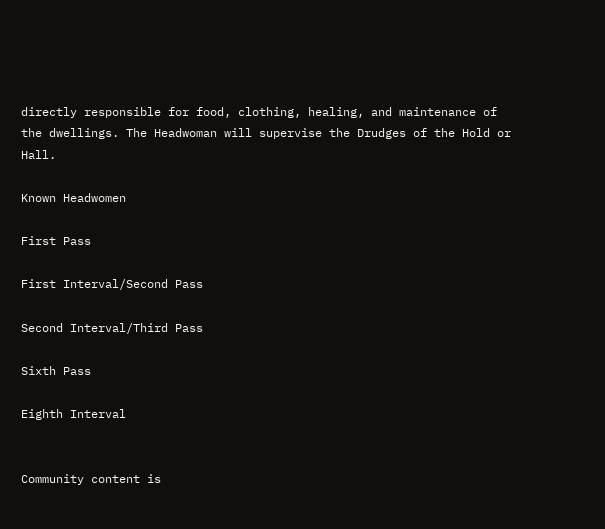directly responsible for food, clothing, healing, and maintenance of the dwellings. The Headwoman will supervise the Drudges of the Hold or Hall.

Known Headwomen

First Pass

First Interval/Second Pass

Second Interval/Third Pass

Sixth Pass

Eighth Interval


Community content is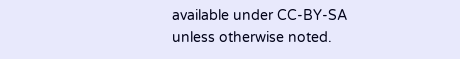available under CC-BY-SA unless otherwise noted.